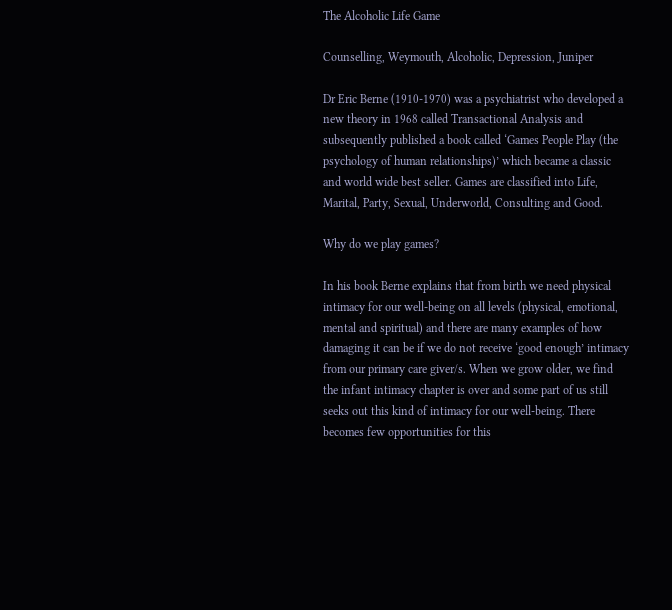The Alcoholic Life Game

Counselling, Weymouth, Alcoholic, Depression, Juniper

Dr Eric Berne (1910-1970) was a psychiatrist who developed a new theory in 1968 called Transactional Analysis and subsequently published a book called ‘Games People Play (the psychology of human relationships)’ which became a classic and world wide best seller. Games are classified into Life, Marital, Party, Sexual, Underworld, Consulting and Good.

Why do we play games?

In his book Berne explains that from birth we need physical intimacy for our well-being on all levels (physical, emotional, mental and spiritual) and there are many examples of how damaging it can be if we do not receive ‘good enough’ intimacy from our primary care giver/s. When we grow older, we find the infant intimacy chapter is over and some part of us still seeks out this kind of intimacy for our well-being. There becomes few opportunities for this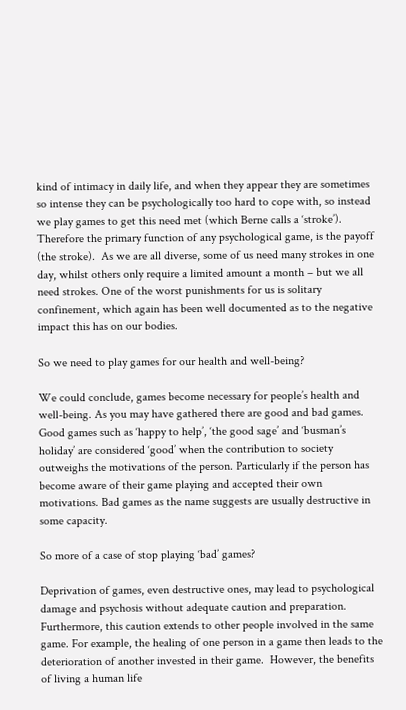kind of intimacy in daily life, and when they appear they are sometimes so intense they can be psychologically too hard to cope with, so instead we play games to get this need met (which Berne calls a ‘stroke’). Therefore the primary function of any psychological game, is the payoff (the stroke).  As we are all diverse, some of us need many strokes in one day, whilst others only require a limited amount a month – but we all need strokes. One of the worst punishments for us is solitary confinement, which again has been well documented as to the negative impact this has on our bodies.

So we need to play games for our health and well-being?

We could conclude, games become necessary for people’s health and well-being. As you may have gathered there are good and bad games. Good games such as ‘happy to help’, ‘the good sage’ and ‘busman’s holiday’ are considered ‘good’ when the contribution to society outweighs the motivations of the person. Particularly if the person has become aware of their game playing and accepted their own motivations. Bad games as the name suggests are usually destructive in some capacity.

So more of a case of stop playing ‘bad’ games?

Deprivation of games, even destructive ones, may lead to psychological damage and psychosis without adequate caution and preparation. Furthermore, this caution extends to other people involved in the same game. For example, the healing of one person in a game then leads to the deterioration of another invested in their game.  However, the benefits of living a human life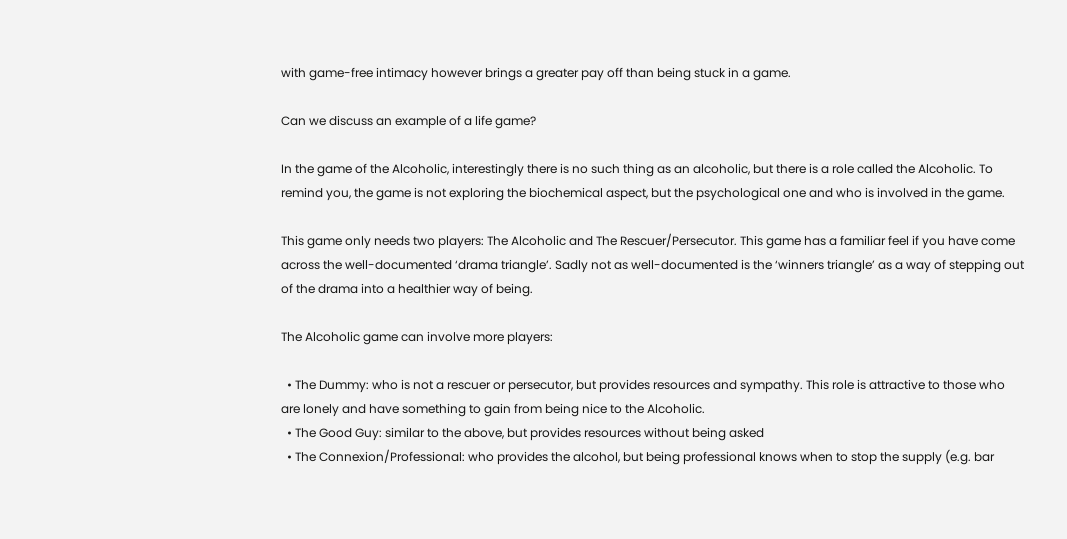with game-free intimacy however brings a greater pay off than being stuck in a game.

Can we discuss an example of a life game?

In the game of the Alcoholic, interestingly there is no such thing as an alcoholic, but there is a role called the Alcoholic. To remind you, the game is not exploring the biochemical aspect, but the psychological one and who is involved in the game.

This game only needs two players: The Alcoholic and The Rescuer/Persecutor. This game has a familiar feel if you have come across the well-documented ‘drama triangle’. Sadly not as well-documented is the ‘winners triangle’ as a way of stepping out of the drama into a healthier way of being.

The Alcoholic game can involve more players:

  • The Dummy: who is not a rescuer or persecutor, but provides resources and sympathy. This role is attractive to those who are lonely and have something to gain from being nice to the Alcoholic.
  • The Good Guy: similar to the above, but provides resources without being asked
  • The Connexion/Professional: who provides the alcohol, but being professional knows when to stop the supply (e.g. bar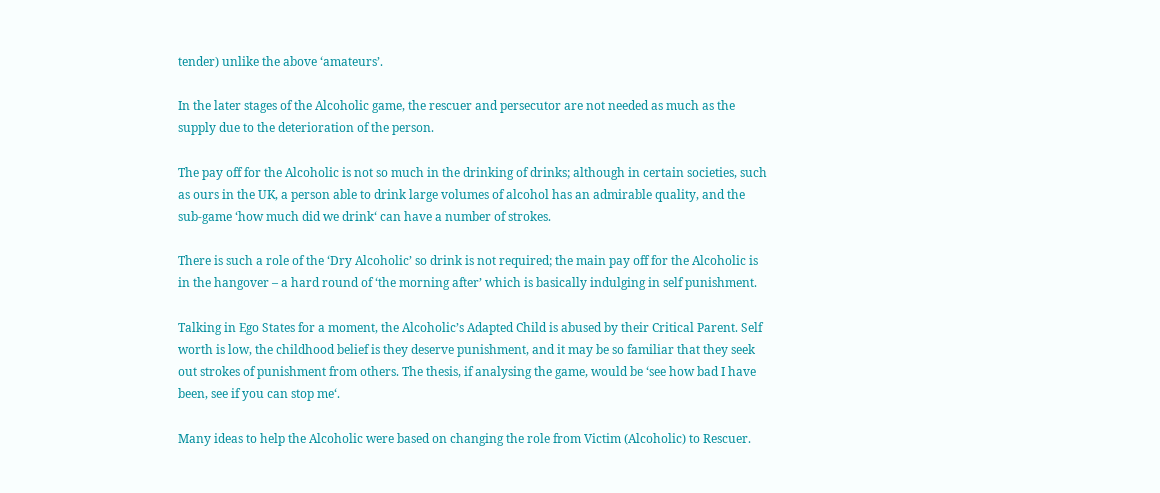tender) unlike the above ‘amateurs’.

In the later stages of the Alcoholic game, the rescuer and persecutor are not needed as much as the supply due to the deterioration of the person.

The pay off for the Alcoholic is not so much in the drinking of drinks; although in certain societies, such as ours in the UK, a person able to drink large volumes of alcohol has an admirable quality, and the sub-game ‘how much did we drink‘ can have a number of strokes.

There is such a role of the ‘Dry Alcoholic’ so drink is not required; the main pay off for the Alcoholic is in the hangover – a hard round of ‘the morning after’ which is basically indulging in self punishment.

Talking in Ego States for a moment, the Alcoholic’s Adapted Child is abused by their Critical Parent. Self worth is low, the childhood belief is they deserve punishment, and it may be so familiar that they seek out strokes of punishment from others. The thesis, if analysing the game, would be ‘see how bad I have been, see if you can stop me‘.

Many ideas to help the Alcoholic were based on changing the role from Victim (Alcoholic) to Rescuer.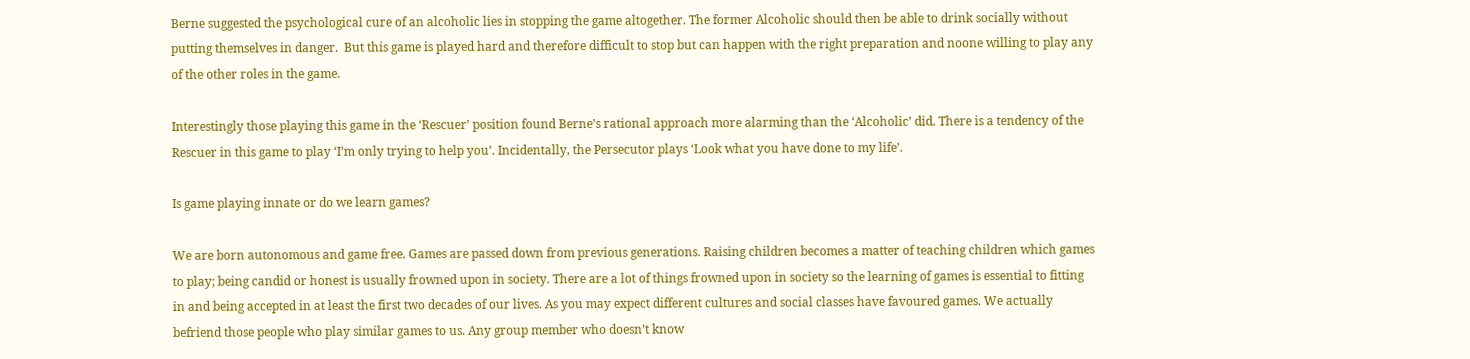Berne suggested the psychological cure of an alcoholic lies in stopping the game altogether. The former Alcoholic should then be able to drink socially without putting themselves in danger.  But this game is played hard and therefore difficult to stop but can happen with the right preparation and noone willing to play any of the other roles in the game.

Interestingly those playing this game in the ‘Rescuer’ position found Berne’s rational approach more alarming than the ‘Alcoholic’ did. There is a tendency of the Rescuer in this game to play ‘I’m only trying to help you’. Incidentally, the Persecutor plays ‘Look what you have done to my life’.

Is game playing innate or do we learn games?

We are born autonomous and game free. Games are passed down from previous generations. Raising children becomes a matter of teaching children which games to play; being candid or honest is usually frowned upon in society. There are a lot of things frowned upon in society so the learning of games is essential to fitting in and being accepted in at least the first two decades of our lives. As you may expect different cultures and social classes have favoured games. We actually befriend those people who play similar games to us. Any group member who doesn’t know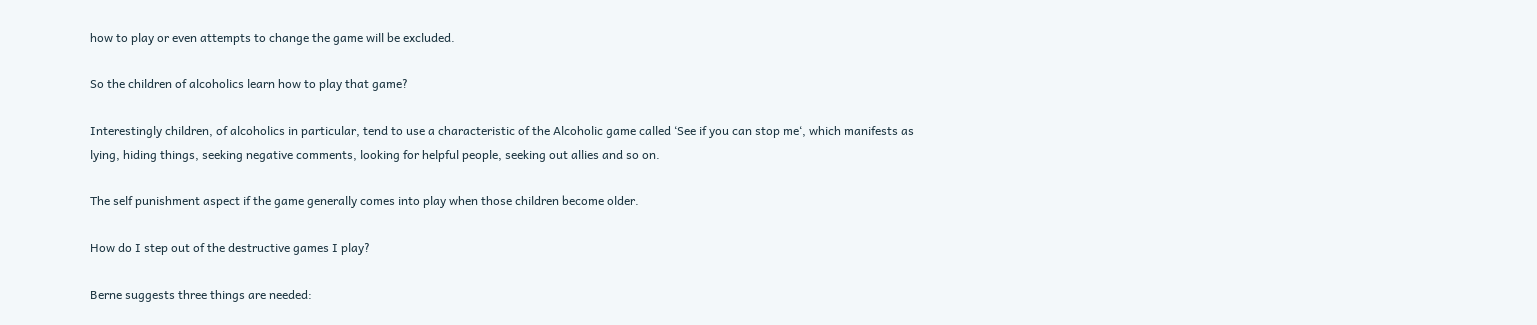how to play or even attempts to change the game will be excluded.

So the children of alcoholics learn how to play that game?

Interestingly children, of alcoholics in particular, tend to use a characteristic of the Alcoholic game called ‘See if you can stop me‘, which manifests as lying, hiding things, seeking negative comments, looking for helpful people, seeking out allies and so on.

The self punishment aspect if the game generally comes into play when those children become older.

How do I step out of the destructive games I play?

Berne suggests three things are needed: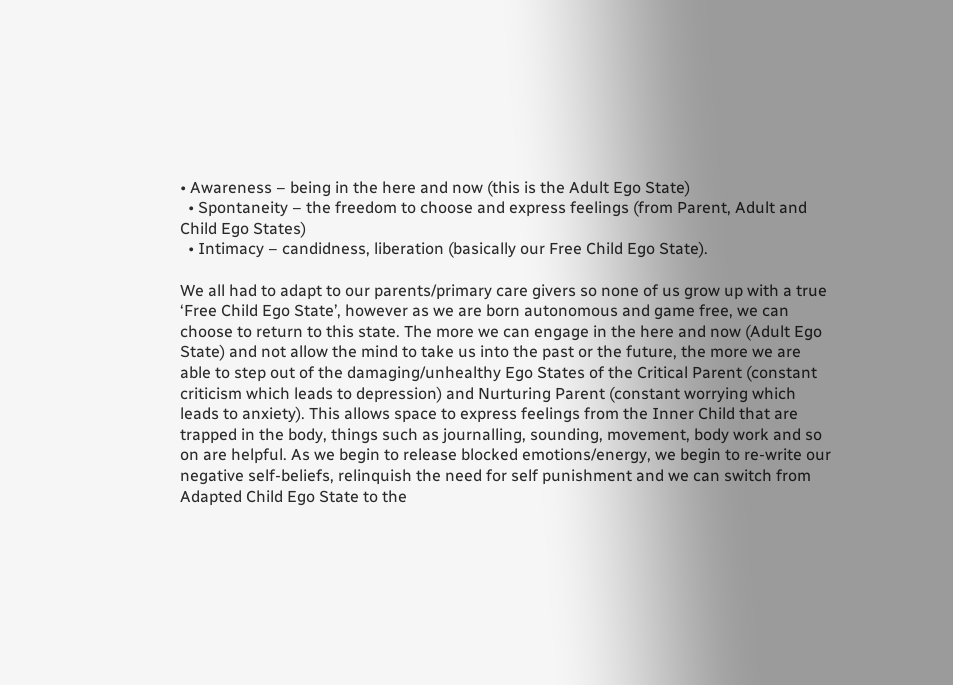• Awareness – being in the here and now (this is the Adult Ego State)
  • Spontaneity – the freedom to choose and express feelings (from Parent, Adult and Child Ego States)
  • Intimacy – candidness, liberation (basically our Free Child Ego State).

We all had to adapt to our parents/primary care givers so none of us grow up with a true ‘Free Child Ego State’, however as we are born autonomous and game free, we can choose to return to this state. The more we can engage in the here and now (Adult Ego State) and not allow the mind to take us into the past or the future, the more we are able to step out of the damaging/unhealthy Ego States of the Critical Parent (constant criticism which leads to depression) and Nurturing Parent (constant worrying which leads to anxiety). This allows space to express feelings from the Inner Child that are trapped in the body, things such as journalling, sounding, movement, body work and so on are helpful. As we begin to release blocked emotions/energy, we begin to re-write our negative self-beliefs, relinquish the need for self punishment and we can switch from Adapted Child Ego State to the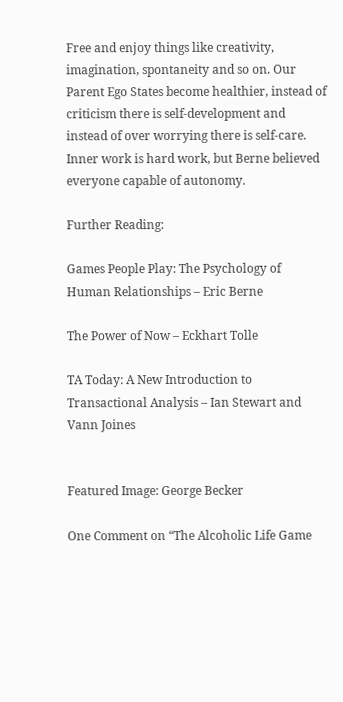Free and enjoy things like creativity, imagination, spontaneity and so on. Our Parent Ego States become healthier, instead of criticism there is self-development and instead of over worrying there is self-care. Inner work is hard work, but Berne believed everyone capable of autonomy.

Further Reading:

Games People Play: The Psychology of Human Relationships – Eric Berne

The Power of Now – Eckhart Tolle

TA Today: A New Introduction to Transactional Analysis – Ian Stewart and Vann Joines


Featured Image: George Becker

One Comment on “The Alcoholic Life Game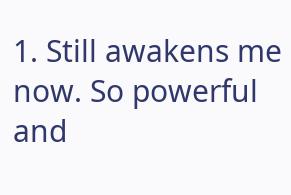1. Still awakens me now. So powerful and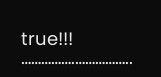true!!! …………….……………..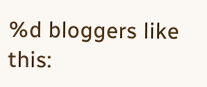%d bloggers like this: